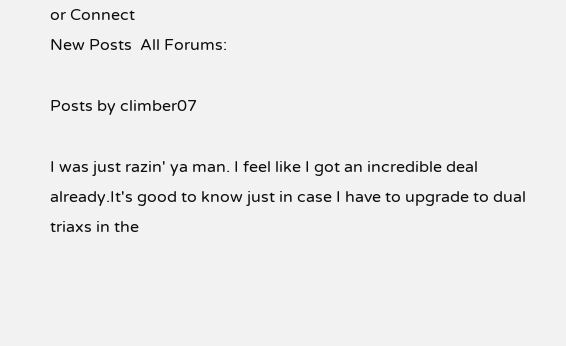or Connect
New Posts  All Forums:

Posts by climber07

I was just razin' ya man. I feel like I got an incredible deal already.It's good to know just in case I have to upgrade to dual triaxs in the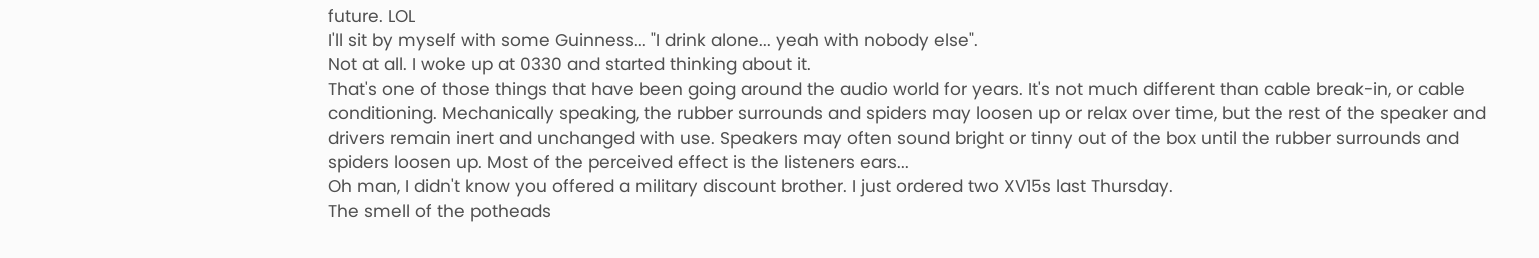future. LOL
I'll sit by myself with some Guinness... "I drink alone... yeah with nobody else".
Not at all. I woke up at 0330 and started thinking about it.
That's one of those things that have been going around the audio world for years. It's not much different than cable break-in, or cable conditioning. Mechanically speaking, the rubber surrounds and spiders may loosen up or relax over time, but the rest of the speaker and drivers remain inert and unchanged with use. Speakers may often sound bright or tinny out of the box until the rubber surrounds and spiders loosen up. Most of the perceived effect is the listeners ears...
Oh man, I didn't know you offered a military discount brother. I just ordered two XV15s last Thursday.
The smell of the potheads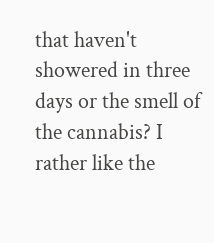that haven't showered in three days or the smell of the cannabis? I rather like the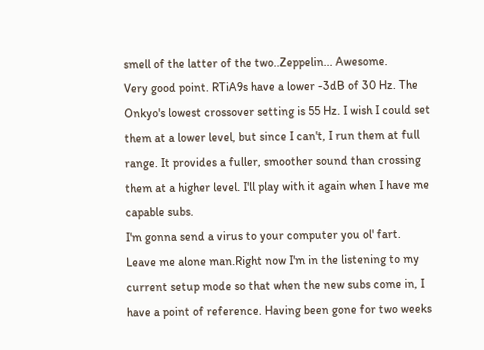smell of the latter of the two..Zeppelin... Awesome.
Very good point. RTiA9s have a lower -3dB of 30 Hz. The Onkyo's lowest crossover setting is 55 Hz. I wish I could set them at a lower level, but since I can't, I run them at full range. It provides a fuller, smoother sound than crossing them at a higher level. I'll play with it again when I have me capable subs.
I'm gonna send a virus to your computer you ol' fart. Leave me alone man.Right now I'm in the listening to my current setup mode so that when the new subs come in, I have a point of reference. Having been gone for two weeks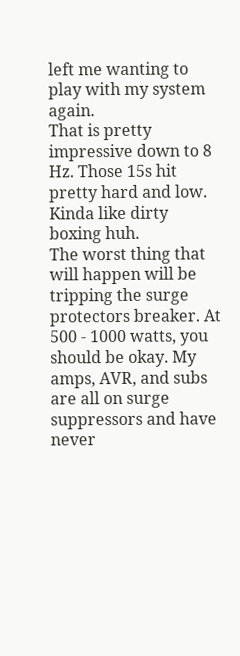left me wanting to play with my system again.
That is pretty impressive down to 8 Hz. Those 15s hit pretty hard and low. Kinda like dirty boxing huh.
The worst thing that will happen will be tripping the surge protectors breaker. At 500 - 1000 watts, you should be okay. My amps, AVR, and subs are all on surge suppressors and have never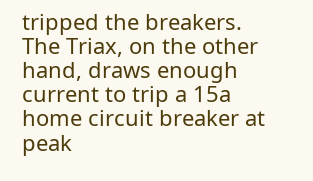tripped the breakers. The Triax, on the other hand, draws enough current to trip a 15a home circuit breaker at peak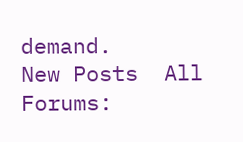demand.
New Posts  All Forums: